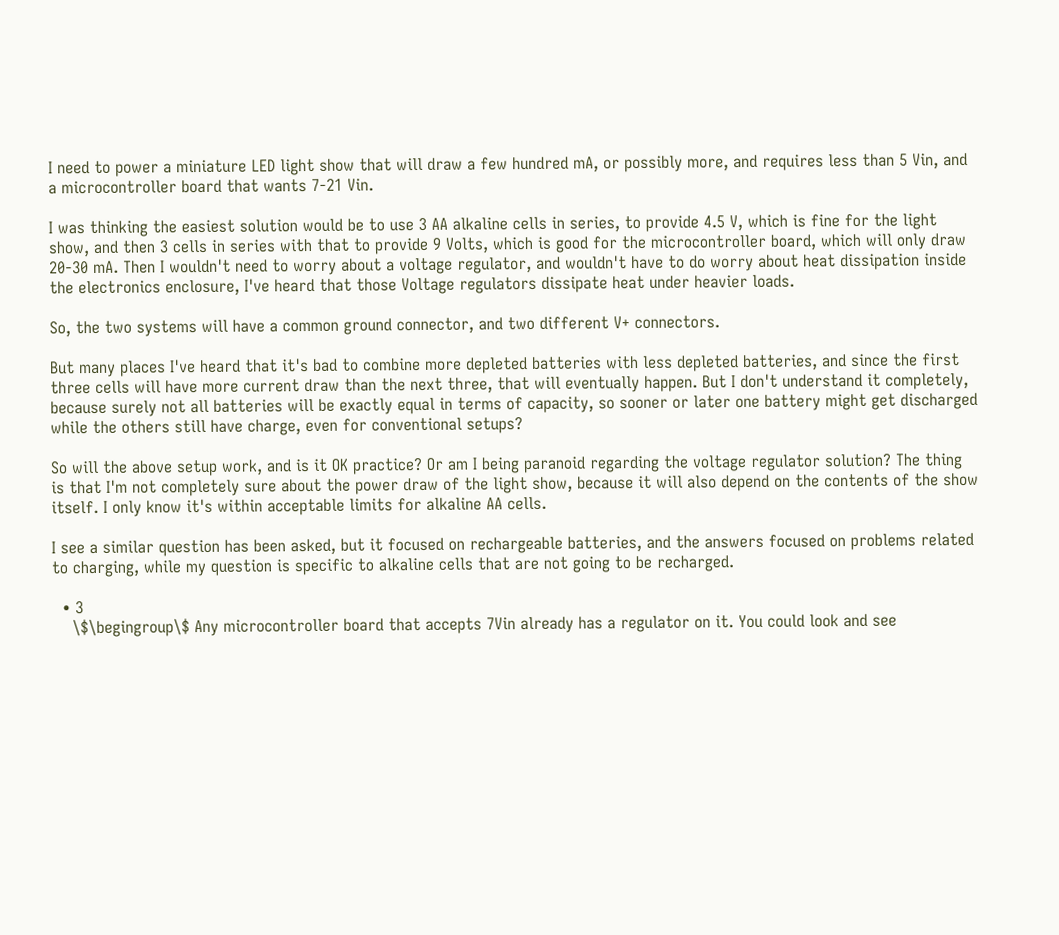I need to power a miniature LED light show that will draw a few hundred mA, or possibly more, and requires less than 5 Vin, and a microcontroller board that wants 7-21 Vin.

I was thinking the easiest solution would be to use 3 AA alkaline cells in series, to provide 4.5 V, which is fine for the light show, and then 3 cells in series with that to provide 9 Volts, which is good for the microcontroller board, which will only draw 20-30 mA. Then I wouldn't need to worry about a voltage regulator, and wouldn't have to do worry about heat dissipation inside the electronics enclosure, I've heard that those Voltage regulators dissipate heat under heavier loads.

So, the two systems will have a common ground connector, and two different V+ connectors.

But many places I've heard that it's bad to combine more depleted batteries with less depleted batteries, and since the first three cells will have more current draw than the next three, that will eventually happen. But I don't understand it completely, because surely not all batteries will be exactly equal in terms of capacity, so sooner or later one battery might get discharged while the others still have charge, even for conventional setups?

So will the above setup work, and is it OK practice? Or am I being paranoid regarding the voltage regulator solution? The thing is that I'm not completely sure about the power draw of the light show, because it will also depend on the contents of the show itself. I only know it's within acceptable limits for alkaline AA cells.

I see a similar question has been asked, but it focused on rechargeable batteries, and the answers focused on problems related to charging, while my question is specific to alkaline cells that are not going to be recharged.

  • 3
    \$\begingroup\$ Any microcontroller board that accepts 7Vin already has a regulator on it. You could look and see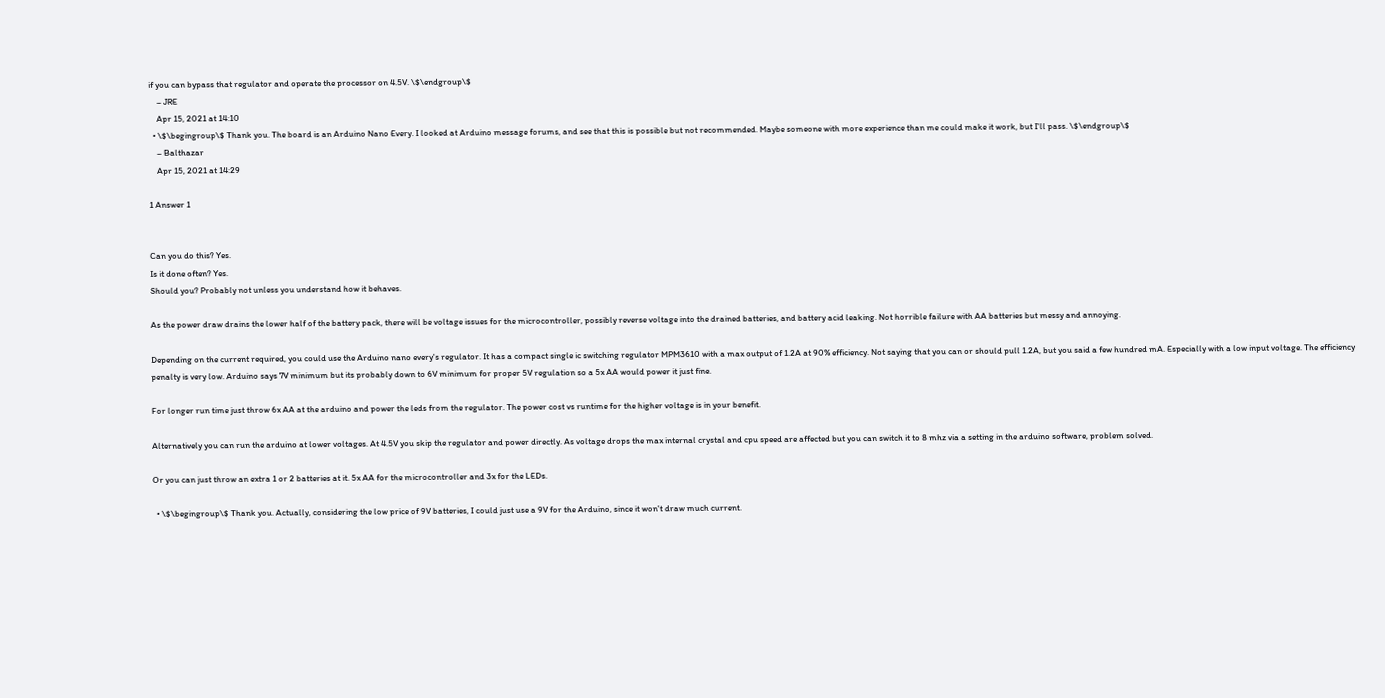if you can bypass that regulator and operate the processor on 4.5V. \$\endgroup\$
    – JRE
    Apr 15, 2021 at 14:10
  • \$\begingroup\$ Thank you. The board is an Arduino Nano Every. I looked at Arduino message forums, and see that this is possible but not recommended. Maybe someone with more experience than me could make it work, but I'll pass. \$\endgroup\$
    – Balthazar
    Apr 15, 2021 at 14:29

1 Answer 1


Can you do this? Yes.
Is it done often? Yes.
Should you? Probably not unless you understand how it behaves.

As the power draw drains the lower half of the battery pack, there will be voltage issues for the microcontroller, possibly reverse voltage into the drained batteries, and battery acid leaking. Not horrible failure with AA batteries but messy and annoying.

Depending on the current required, you could use the Arduino nano every's regulator. It has a compact single ic switching regulator MPM3610 with a max output of 1.2A at 90% efficiency. Not saying that you can or should pull 1.2A, but you said a few hundred mA. Especially with a low input voltage. The efficiency penalty is very low. Arduino says 7V minimum but its probably down to 6V minimum for proper 5V regulation so a 5x AA would power it just fine.

For longer run time just throw 6x AA at the arduino and power the leds from the regulator. The power cost vs runtime for the higher voltage is in your benefit.

Alternatively you can run the arduino at lower voltages. At 4.5V you skip the regulator and power directly. As voltage drops the max internal crystal and cpu speed are affected but you can switch it to 8 mhz via a setting in the arduino software, problem solved.

Or you can just throw an extra 1 or 2 batteries at it. 5x AA for the microcontroller and 3x for the LEDs.

  • \$\begingroup\$ Thank you. Actually, considering the low price of 9V batteries, I could just use a 9V for the Arduino, since it won't draw much current.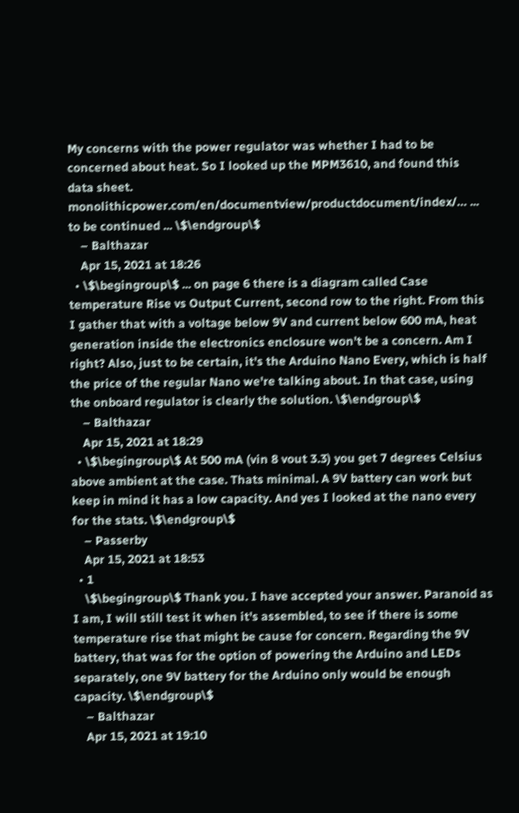My concerns with the power regulator was whether I had to be concerned about heat. So I looked up the MPM3610, and found this data sheet. monolithicpower.com/en/documentview/productdocument/index/… ... to be continued ... \$\endgroup\$
    – Balthazar
    Apr 15, 2021 at 18:26
  • \$\begingroup\$ ... on page 6 there is a diagram called Case temperature Rise vs Output Current, second row to the right. From this I gather that with a voltage below 9V and current below 600 mA, heat generation inside the electronics enclosure won't be a concern. Am I right? Also, just to be certain, it's the Arduino Nano Every, which is half the price of the regular Nano we're talking about. In that case, using the onboard regulator is clearly the solution. \$\endgroup\$
    – Balthazar
    Apr 15, 2021 at 18:29
  • \$\begingroup\$ At 500 mA (vin 8 vout 3.3) you get 7 degrees Celsius above ambient at the case. Thats minimal. A 9V battery can work but keep in mind it has a low capacity. And yes I looked at the nano every for the stats. \$\endgroup\$
    – Passerby
    Apr 15, 2021 at 18:53
  • 1
    \$\begingroup\$ Thank you. I have accepted your answer. Paranoid as I am, I will still test it when it's assembled, to see if there is some temperature rise that might be cause for concern. Regarding the 9V battery, that was for the option of powering the Arduino and LEDs separately, one 9V battery for the Arduino only would be enough capacity. \$\endgroup\$
    – Balthazar
    Apr 15, 2021 at 19:10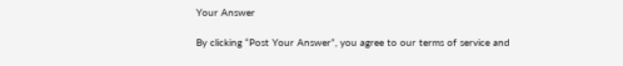Your Answer

By clicking “Post Your Answer”, you agree to our terms of service and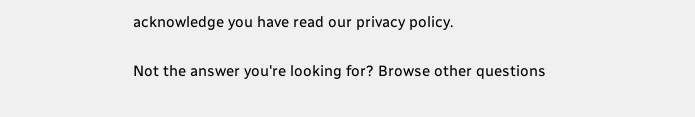acknowledge you have read our privacy policy.

Not the answer you're looking for? Browse other questions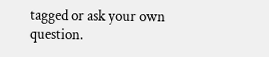tagged or ask your own question.